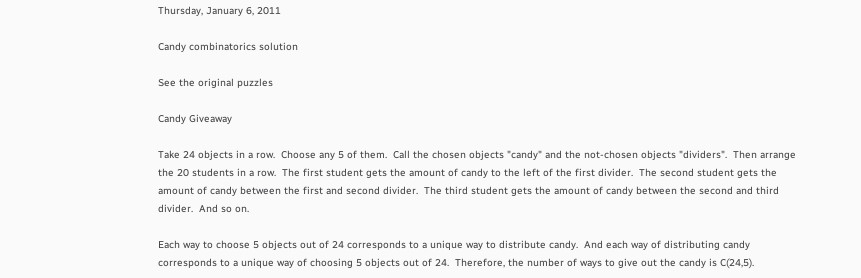Thursday, January 6, 2011

Candy combinatorics solution

See the original puzzles

Candy Giveaway

Take 24 objects in a row.  Choose any 5 of them.  Call the chosen objects "candy" and the not-chosen objects "dividers".  Then arrange the 20 students in a row.  The first student gets the amount of candy to the left of the first divider.  The second student gets the amount of candy between the first and second divider.  The third student gets the amount of candy between the second and third divider.  And so on.

Each way to choose 5 objects out of 24 corresponds to a unique way to distribute candy.  And each way of distributing candy corresponds to a unique way of choosing 5 objects out of 24.  Therefore, the number of ways to give out the candy is C(24,5).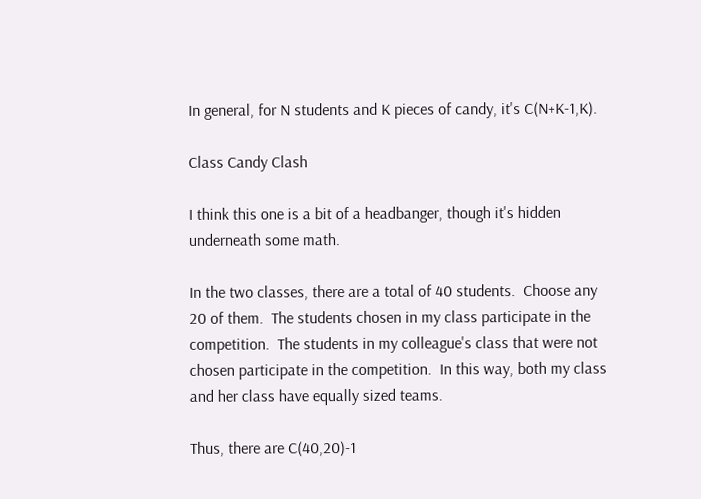In general, for N students and K pieces of candy, it's C(N+K-1,K).

Class Candy Clash

I think this one is a bit of a headbanger, though it's hidden underneath some math.

In the two classes, there are a total of 40 students.  Choose any 20 of them.  The students chosen in my class participate in the competition.  The students in my colleague's class that were not chosen participate in the competition.  In this way, both my class and her class have equally sized teams.

Thus, there are C(40,20)-1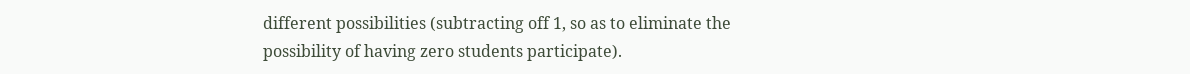different possibilities (subtracting off 1, so as to eliminate the possibility of having zero students participate).